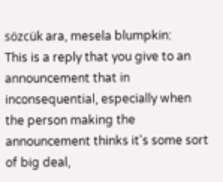sözcük ara, mesela blumpkin:
This is a reply that you give to an announcement that in inconsequential, especially when the person making the announcement thinks it's some sort of big deal,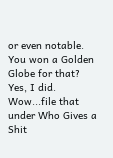or even notable.
You won a Golden Globe for that? Yes, I did. Wow...file that under Who Gives a Shit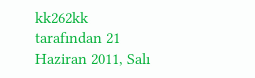kk262kk tarafından 21 Haziran 2011, Salı